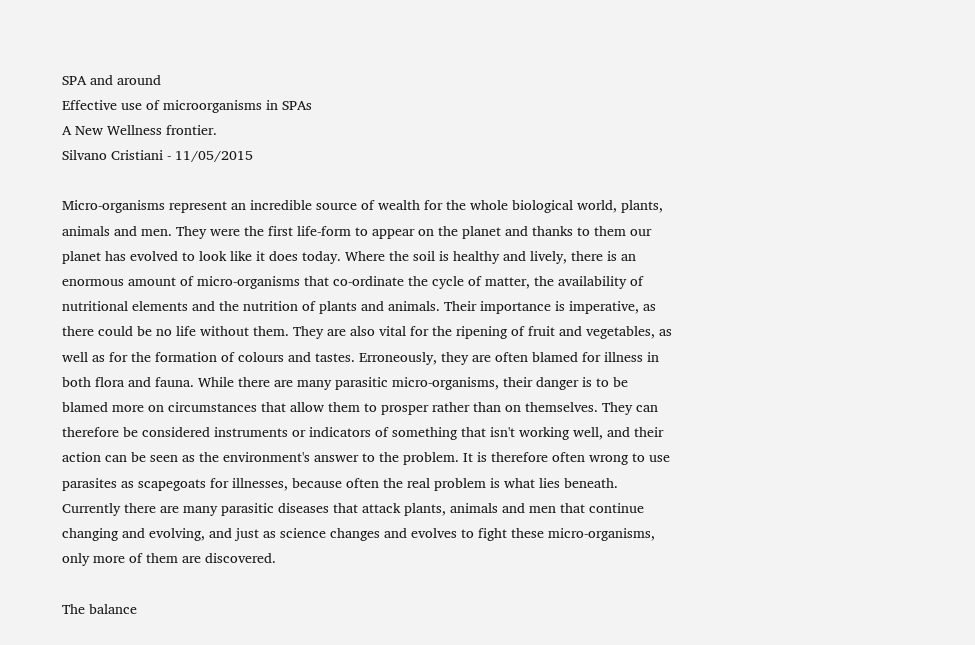SPA and around
Effective use of microorganisms in SPAs
A New Wellness frontier.
Silvano Cristiani - 11/05/2015

Micro-organisms represent an incredible source of wealth for the whole biological world, plants, animals and men. They were the first life-form to appear on the planet and thanks to them our planet has evolved to look like it does today. Where the soil is healthy and lively, there is an enormous amount of micro-organisms that co-ordinate the cycle of matter, the availability of nutritional elements and the nutrition of plants and animals. Their importance is imperative, as there could be no life without them. They are also vital for the ripening of fruit and vegetables, as well as for the formation of colours and tastes. Erroneously, they are often blamed for illness in both flora and fauna. While there are many parasitic micro-organisms, their danger is to be blamed more on circumstances that allow them to prosper rather than on themselves. They can therefore be considered instruments or indicators of something that isn't working well, and their action can be seen as the environment's answer to the problem. It is therefore often wrong to use parasites as scapegoats for illnesses, because often the real problem is what lies beneath. Currently there are many parasitic diseases that attack plants, animals and men that continue changing and evolving, and just as science changes and evolves to fight these micro-organisms, only more of them are discovered.

The balance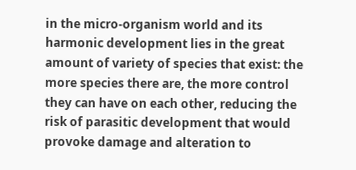in the micro-organism world and its harmonic development lies in the great amount of variety of species that exist: the more species there are, the more control they can have on each other, reducing the risk of parasitic development that would provoke damage and alteration to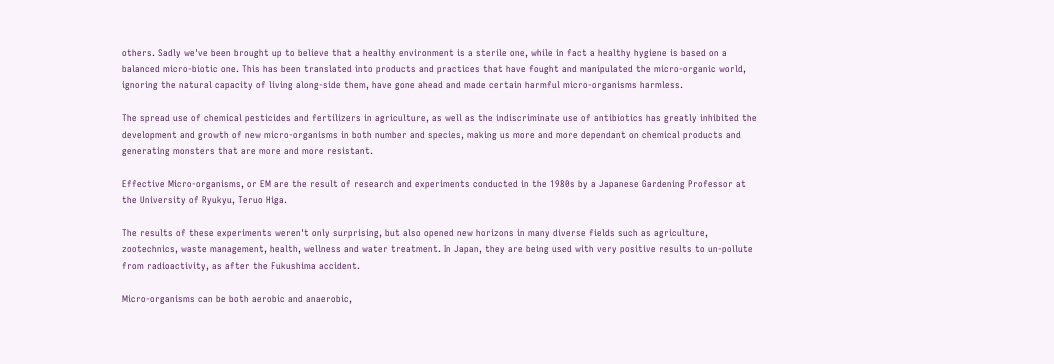others. Sadly we've been brought up to believe that a healthy environment is a sterile one, while in fact a healthy hygiene is based on a balanced micro-biotic one. This has been translated into products and practices that have fought and manipulated the micro-organic world, ignoring the natural capacity of living along-side them, have gone ahead and made certain harmful micro-organisms harmless.

The spread use of chemical pesticides and fertilizers in agriculture, as well as the indiscriminate use of antibiotics has greatly inhibited the development and growth of new micro-organisms in both number and species, making us more and more dependant on chemical products and generating monsters that are more and more resistant.

Effective Micro-organisms, or EM are the result of research and experiments conducted in the 1980s by a Japanese Gardening Professor at the University of Ryukyu, Teruo Higa.

The results of these experiments weren't only surprising, but also opened new horizons in many diverse fields such as agriculture, zootechnics, waste management, health, wellness and water treatment. In Japan, they are being used with very positive results to un-pollute from radioactivity, as after the Fukushima accident.

Micro-organisms can be both aerobic and anaerobic,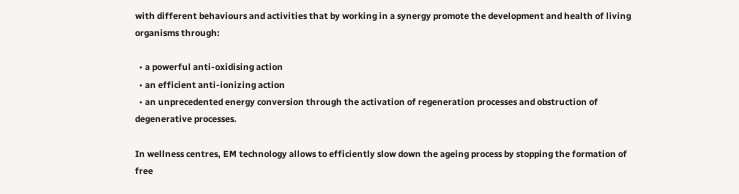with different behaviours and activities that by working in a synergy promote the development and health of living organisms through:

  • a powerful anti-oxidising action
  • an efficient anti-ionizing action
  • an unprecedented energy conversion through the activation of regeneration processes and obstruction of degenerative processes.

In wellness centres, EM technology allows to efficiently slow down the ageing process by stopping the formation of free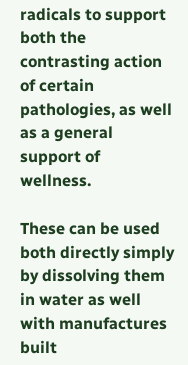radicals to support both the contrasting action of certain pathologies, as well as a general support of wellness.

These can be used both directly simply by dissolving them in water as well with manufactures built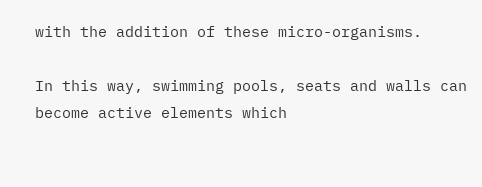with the addition of these micro-organisms.

In this way, swimming pools, seats and walls can become active elements which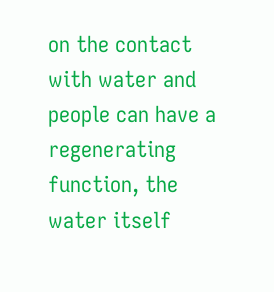on the contact with water and people can have a regenerating function, the water itself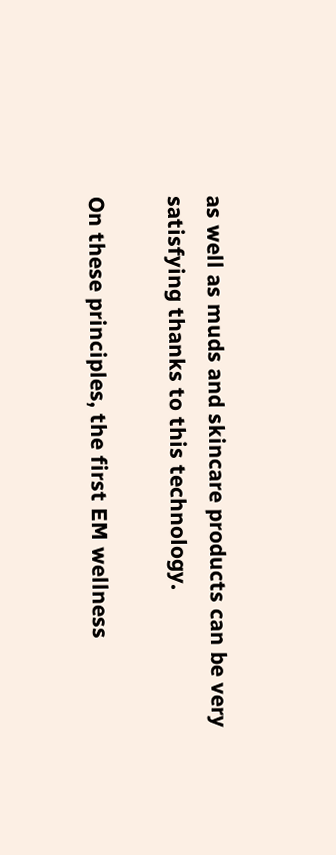as well as muds and skincare products can be very satisfying thanks to this technology.

On these principles, the first EM wellness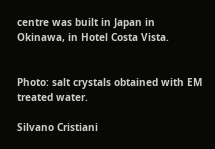centre was built in Japan in Okinawa, in Hotel Costa Vista.


Photo: salt crystals obtained with EM treated water.

Silvano Cristiani